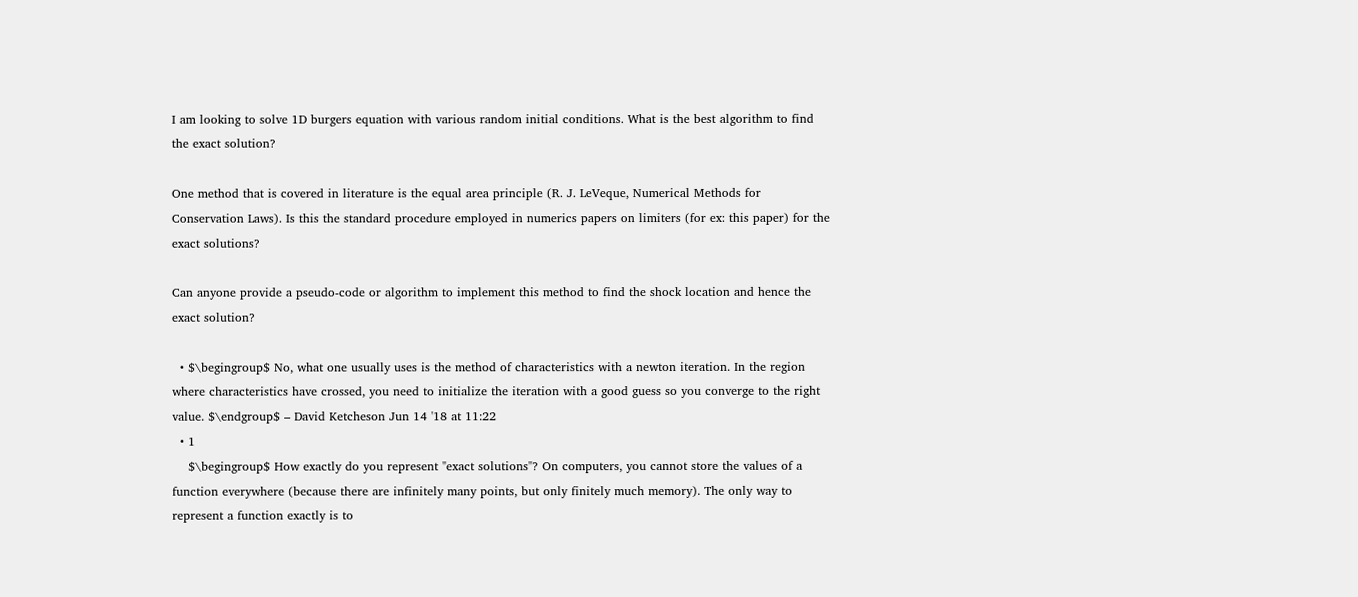I am looking to solve 1D burgers equation with various random initial conditions. What is the best algorithm to find the exact solution?

One method that is covered in literature is the equal area principle (R. J. LeVeque, Numerical Methods for Conservation Laws). Is this the standard procedure employed in numerics papers on limiters (for ex: this paper) for the exact solutions?

Can anyone provide a pseudo-code or algorithm to implement this method to find the shock location and hence the exact solution?

  • $\begingroup$ No, what one usually uses is the method of characteristics with a newton iteration. In the region where characteristics have crossed, you need to initialize the iteration with a good guess so you converge to the right value. $\endgroup$ – David Ketcheson Jun 14 '18 at 11:22
  • 1
    $\begingroup$ How exactly do you represent "exact solutions"? On computers, you cannot store the values of a function everywhere (because there are infinitely many points, but only finitely much memory). The only way to represent a function exactly is to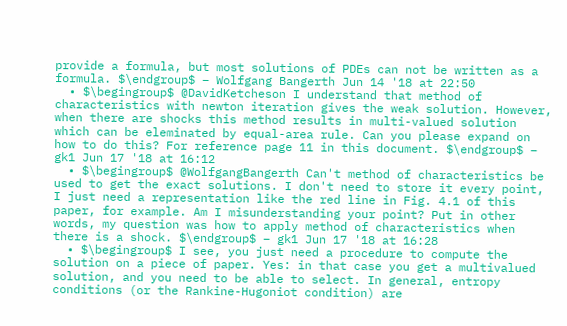provide a formula, but most solutions of PDEs can not be written as a formula. $\endgroup$ – Wolfgang Bangerth Jun 14 '18 at 22:50
  • $\begingroup$ @DavidKetcheson I understand that method of characteristics with newton iteration gives the weak solution. However, when there are shocks this method results in multi-valued solution which can be eleminated by equal-area rule. Can you please expand on how to do this? For reference page 11 in this document. $\endgroup$ – gk1 Jun 17 '18 at 16:12
  • $\begingroup$ @WolfgangBangerth Can't method of characteristics be used to get the exact solutions. I don't need to store it every point, I just need a representation like the red line in Fig. 4.1 of this paper, for example. Am I misunderstanding your point? Put in other words, my question was how to apply method of characteristics when there is a shock. $\endgroup$ – gk1 Jun 17 '18 at 16:28
  • $\begingroup$ I see, you just need a procedure to compute the solution on a piece of paper. Yes: in that case you get a multivalued solution, and you need to be able to select. In general, entropy conditions (or the Rankine-Hugoniot condition) are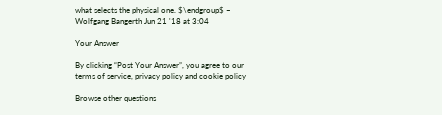what selects the physical one. $\endgroup$ – Wolfgang Bangerth Jun 21 '18 at 3:04

Your Answer

By clicking “Post Your Answer”, you agree to our terms of service, privacy policy and cookie policy

Browse other questions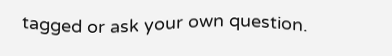tagged or ask your own question.